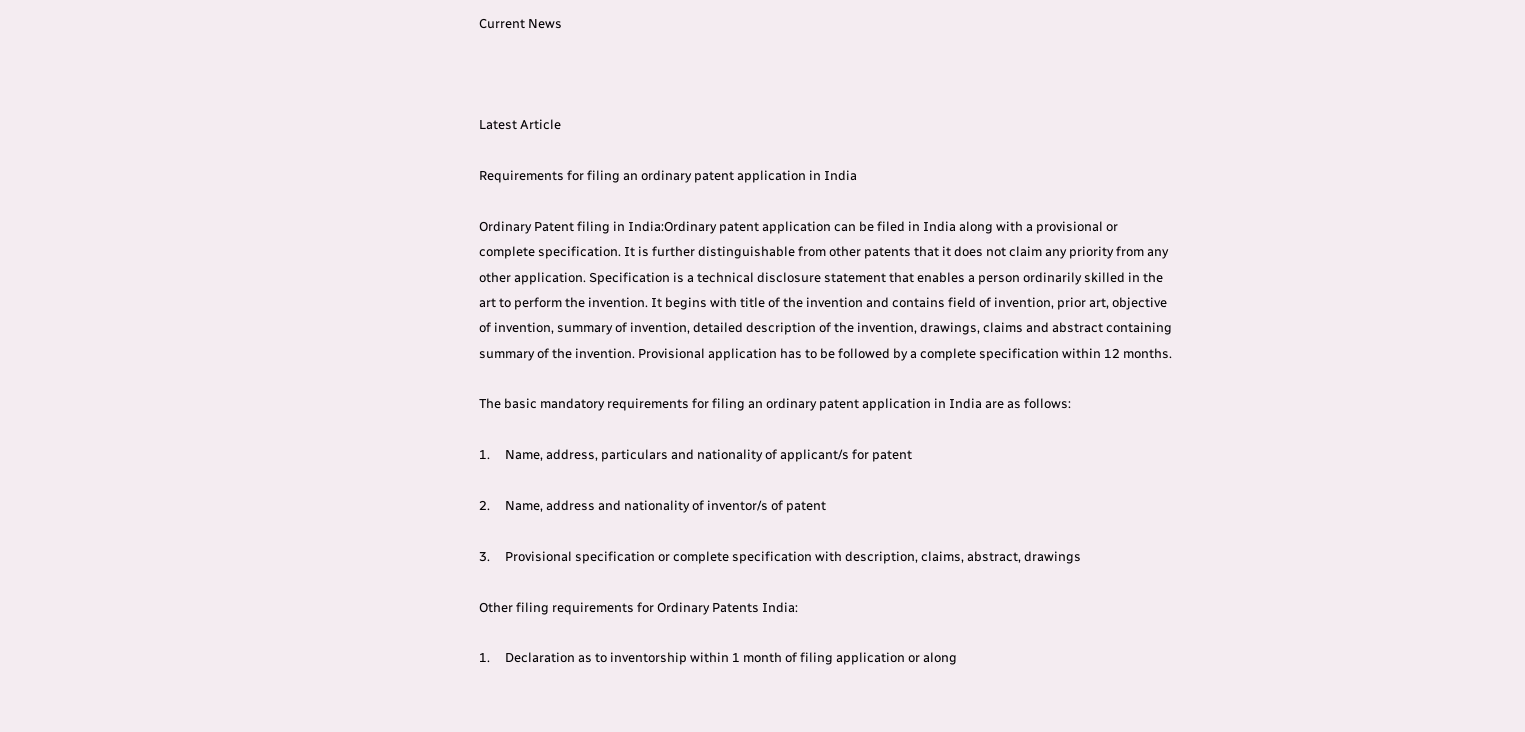Current News



Latest Article

Requirements for filing an ordinary patent application in India

Ordinary Patent filing in India:Ordinary patent application can be filed in India along with a provisional or complete specification. It is further distinguishable from other patents that it does not claim any priority from any other application. Specification is a technical disclosure statement that enables a person ordinarily skilled in the art to perform the invention. It begins with title of the invention and contains field of invention, prior art, objective of invention, summary of invention, detailed description of the invention, drawings, claims and abstract containing summary of the invention. Provisional application has to be followed by a complete specification within 12 months.

The basic mandatory requirements for filing an ordinary patent application in India are as follows:

1.     Name, address, particulars and nationality of applicant/s for patent

2.     Name, address and nationality of inventor/s of patent

3.     Provisional specification or complete specification with description, claims, abstract, drawings

Other filing requirements for Ordinary Patents India:

1.     Declaration as to inventorship within 1 month of filing application or along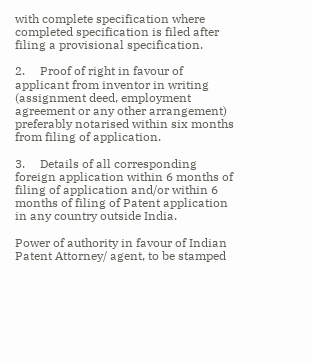with complete specification where completed specification is filed after filing a provisional specification.

2.     Proof of right in favour of applicant from inventor in writing (assignment deed, employment agreement or any other arrangement) preferably notarised within six months from filing of application.

3.     Details of all corresponding foreign application within 6 months of filing of application and/or within 6 months of filing of Patent application in any country outside India.

Power of authority in favour of Indian Patent Attorney/ agent, to be stamped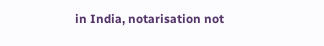in India, notarisation not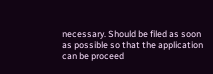necessary. Should be filed as soon as possible so that the application can be proceed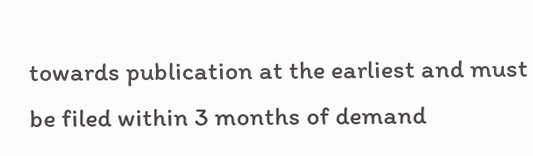towards publication at the earliest and must be filed within 3 months of demand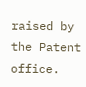raised by the Patent office.